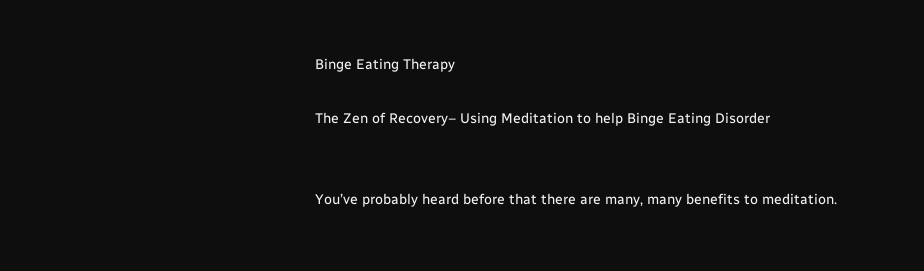Binge Eating Therapy

The Zen of Recovery– Using Meditation to help Binge Eating Disorder


You’ve probably heard before that there are many, many benefits to meditation.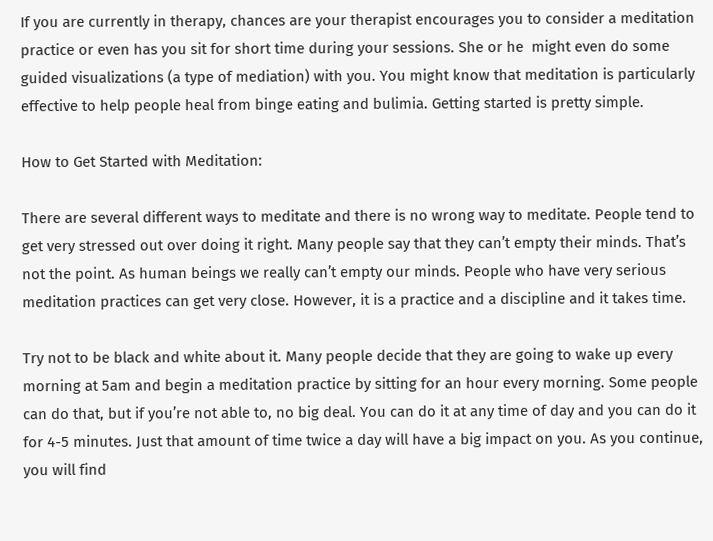If you are currently in therapy, chances are your therapist encourages you to consider a meditation practice or even has you sit for short time during your sessions. She or he  might even do some guided visualizations (a type of mediation) with you. You might know that meditation is particularly effective to help people heal from binge eating and bulimia. Getting started is pretty simple.

How to Get Started with Meditation:

There are several different ways to meditate and there is no wrong way to meditate. People tend to get very stressed out over doing it right. Many people say that they can’t empty their minds. That’s not the point. As human beings we really can’t empty our minds. People who have very serious meditation practices can get very close. However, it is a practice and a discipline and it takes time.

Try not to be black and white about it. Many people decide that they are going to wake up every morning at 5am and begin a meditation practice by sitting for an hour every morning. Some people can do that, but if you’re not able to, no big deal. You can do it at any time of day and you can do it for 4-5 minutes. Just that amount of time twice a day will have a big impact on you. As you continue, you will find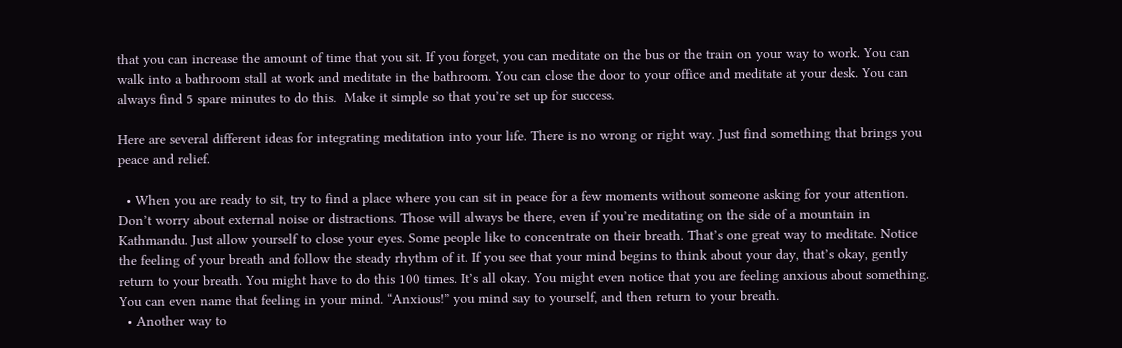that you can increase the amount of time that you sit. If you forget, you can meditate on the bus or the train on your way to work. You can walk into a bathroom stall at work and meditate in the bathroom. You can close the door to your office and meditate at your desk. You can always find 5 spare minutes to do this.  Make it simple so that you’re set up for success.

Here are several different ideas for integrating meditation into your life. There is no wrong or right way. Just find something that brings you peace and relief.

  • When you are ready to sit, try to find a place where you can sit in peace for a few moments without someone asking for your attention. Don’t worry about external noise or distractions. Those will always be there, even if you’re meditating on the side of a mountain in Kathmandu. Just allow yourself to close your eyes. Some people like to concentrate on their breath. That’s one great way to meditate. Notice the feeling of your breath and follow the steady rhythm of it. If you see that your mind begins to think about your day, that’s okay, gently return to your breath. You might have to do this 100 times. It’s all okay. You might even notice that you are feeling anxious about something. You can even name that feeling in your mind. “Anxious!” you mind say to yourself, and then return to your breath.
  • Another way to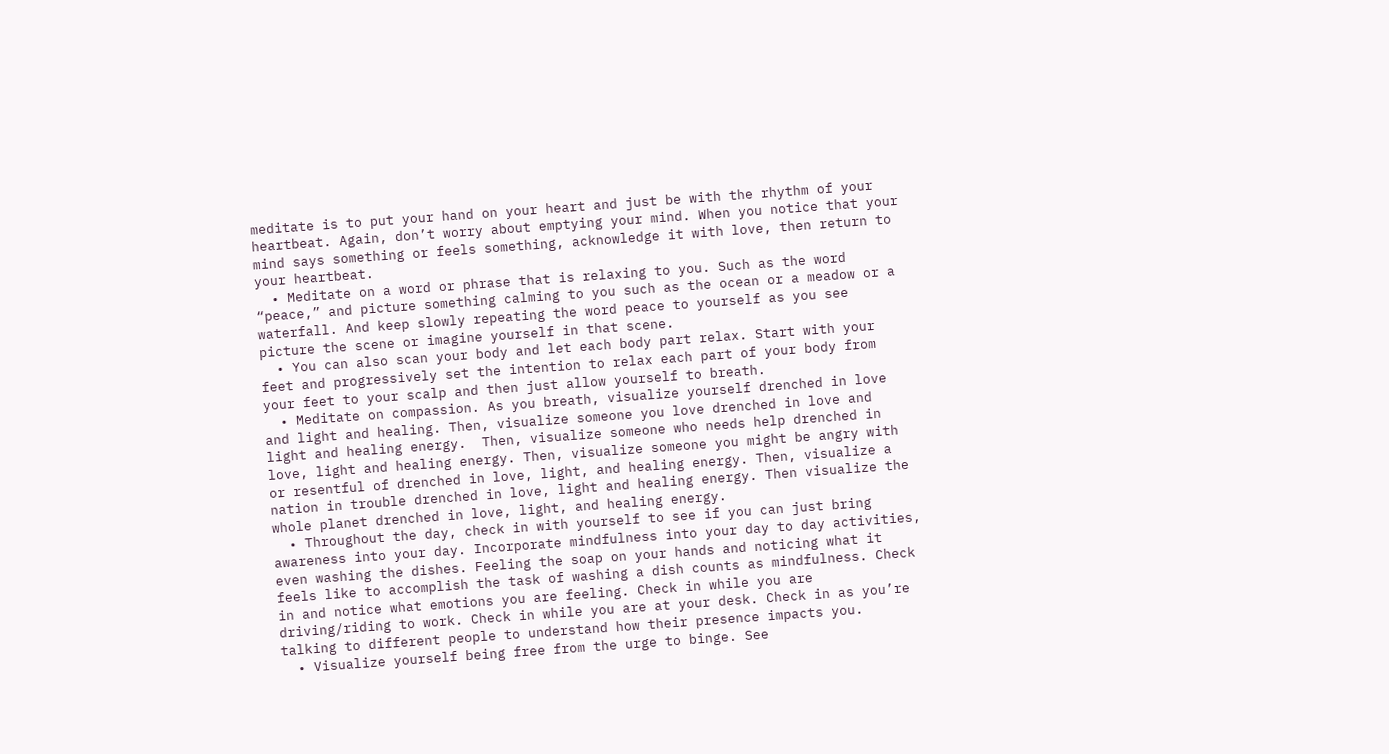meditate is to put your hand on your heart and just be with the rhythm of your heartbeat. Again, don’t worry about emptying your mind. When you notice that your mind says something or feels something, acknowledge it with love, then return to your heartbeat.
  • Meditate on a word or phrase that is relaxing to you. Such as the word “peace,” and picture something calming to you such as the ocean or a meadow or a waterfall. And keep slowly repeating the word peace to yourself as you see picture the scene or imagine yourself in that scene.
  • You can also scan your body and let each body part relax. Start with your feet and progressively set the intention to relax each part of your body from your feet to your scalp and then just allow yourself to breath.
  • Meditate on compassion. As you breath, visualize yourself drenched in love and light and healing. Then, visualize someone you love drenched in love and light and healing energy.  Then, visualize someone who needs help drenched in love, light and healing energy. Then, visualize someone you might be angry with or resentful of drenched in love, light, and healing energy. Then, visualize a nation in trouble drenched in love, light and healing energy. Then visualize the whole planet drenched in love, light, and healing energy.
  • Throughout the day, check in with yourself to see if you can just bring awareness into your day. Incorporate mindfulness into your day to day activities, even washing the dishes. Feeling the soap on your hands and noticing what it feels like to accomplish the task of washing a dish counts as mindfulness. Check in and notice what emotions you are feeling. Check in while you are driving/riding to work. Check in while you are at your desk. Check in as you’re talking to different people to understand how their presence impacts you.
  • Visualize yourself being free from the urge to binge. See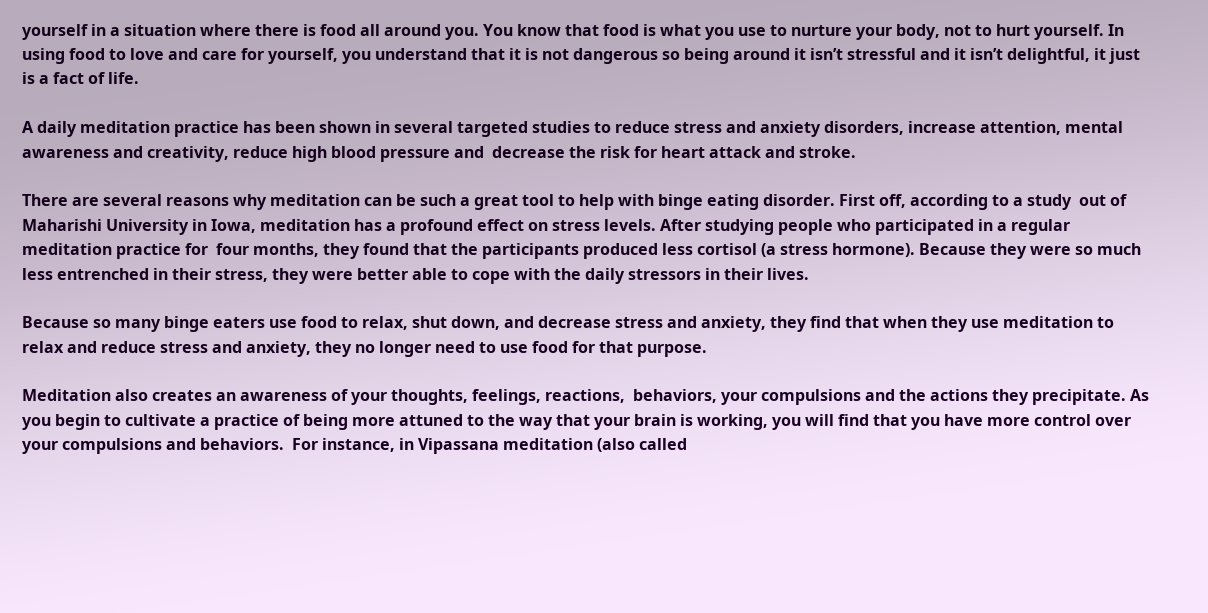yourself in a situation where there is food all around you. You know that food is what you use to nurture your body, not to hurt yourself. In using food to love and care for yourself, you understand that it is not dangerous so being around it isn’t stressful and it isn’t delightful, it just is a fact of life.

A daily meditation practice has been shown in several targeted studies to reduce stress and anxiety disorders, increase attention, mental awareness and creativity, reduce high blood pressure and  decrease the risk for heart attack and stroke.

There are several reasons why meditation can be such a great tool to help with binge eating disorder. First off, according to a study  out of  Maharishi University in Iowa, meditation has a profound effect on stress levels. After studying people who participated in a regular meditation practice for  four months, they found that the participants produced less cortisol (a stress hormone). Because they were so much less entrenched in their stress, they were better able to cope with the daily stressors in their lives.

Because so many binge eaters use food to relax, shut down, and decrease stress and anxiety, they find that when they use meditation to relax and reduce stress and anxiety, they no longer need to use food for that purpose.

Meditation also creates an awareness of your thoughts, feelings, reactions,  behaviors, your compulsions and the actions they precipitate. As you begin to cultivate a practice of being more attuned to the way that your brain is working, you will find that you have more control over your compulsions and behaviors.  For instance, in Vipassana meditation (also called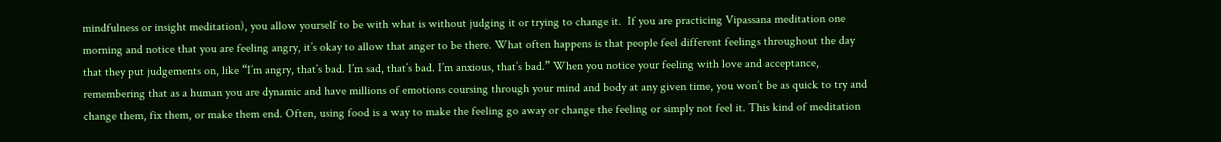mindfulness or insight meditation), you allow yourself to be with what is without judging it or trying to change it.  If you are practicing Vipassana meditation one morning and notice that you are feeling angry, it’s okay to allow that anger to be there. What often happens is that people feel different feelings throughout the day that they put judgements on, like “I’m angry, that’s bad. I’m sad, that’s bad. I’m anxious, that’s bad.” When you notice your feeling with love and acceptance, remembering that as a human you are dynamic and have millions of emotions coursing through your mind and body at any given time, you won’t be as quick to try and change them, fix them, or make them end. Often, using food is a way to make the feeling go away or change the feeling or simply not feel it. This kind of meditation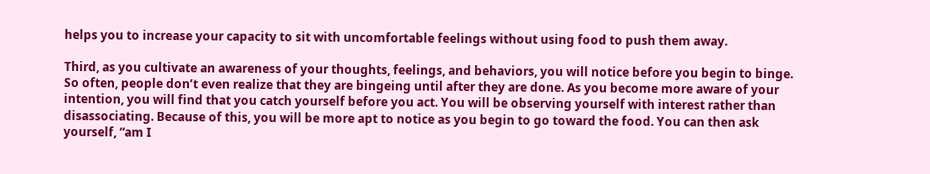helps you to increase your capacity to sit with uncomfortable feelings without using food to push them away.

Third, as you cultivate an awareness of your thoughts, feelings, and behaviors, you will notice before you begin to binge. So often, people don’t even realize that they are bingeing until after they are done. As you become more aware of your intention, you will find that you catch yourself before you act. You will be observing yourself with interest rather than disassociating. Because of this, you will be more apt to notice as you begin to go toward the food. You can then ask yourself, “am I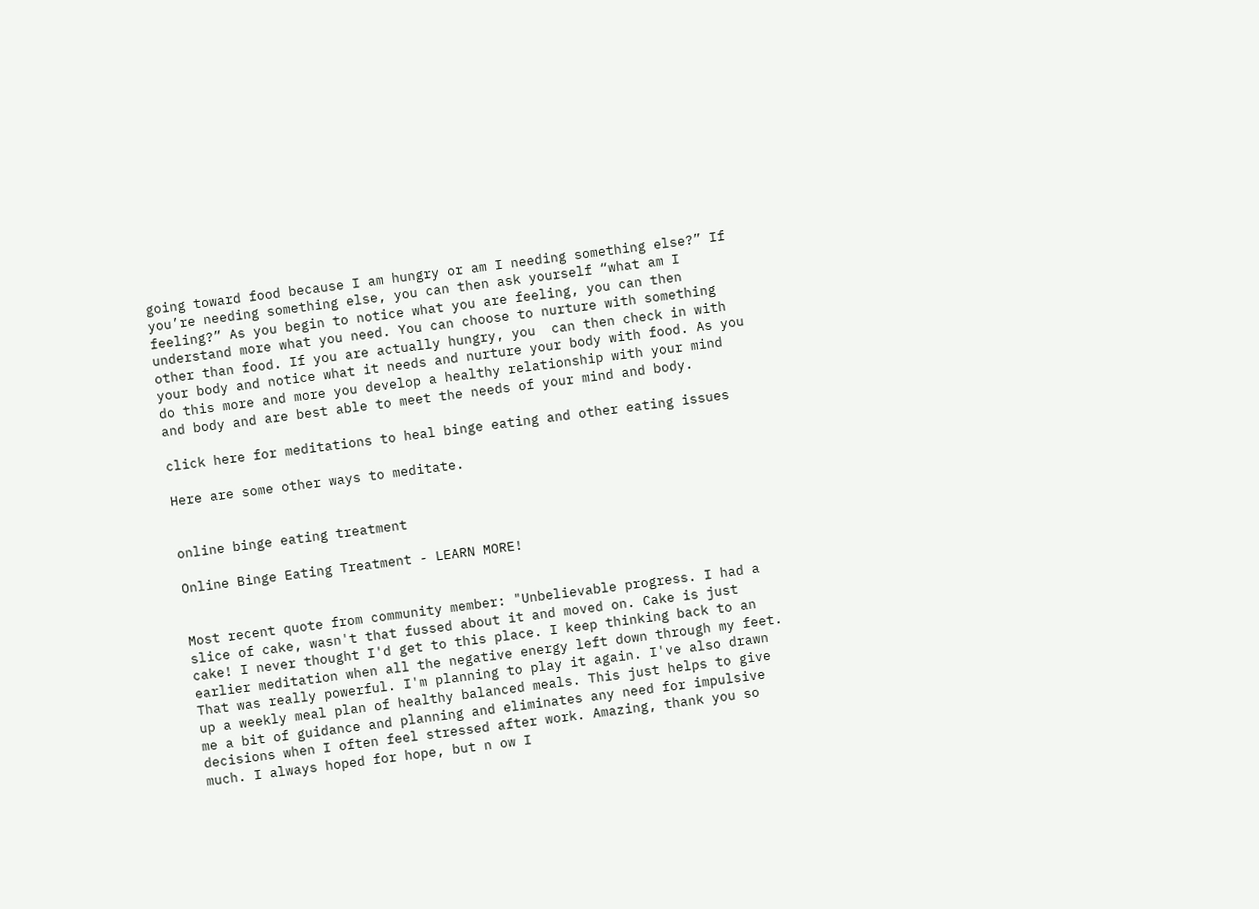going toward food because I am hungry or am I needing something else?” If you’re needing something else, you can then ask yourself “what am I feeling?” As you begin to notice what you are feeling, you can then understand more what you need. You can choose to nurture with something other than food. If you are actually hungry, you  can then check in with your body and notice what it needs and nurture your body with food. As you do this more and more you develop a healthy relationship with your mind and body and are best able to meet the needs of your mind and body.

click here for meditations to heal binge eating and other eating issues

Here are some other ways to meditate.


online binge eating treatment

Online Binge Eating Treatment - LEARN MORE!


Most recent quote from community member: "Unbelievable progress. I had a slice of cake, wasn't that fussed about it and moved on. Cake is just cake! I never thought I'd get to this place. I keep thinking back to an earlier meditation when all the negative energy left down through my feet. That was really powerful. I'm planning to play it again. I've also drawn up a weekly meal plan of healthy balanced meals. This just helps to give me a bit of guidance and planning and eliminates any need for impulsive decisions when I often feel stressed after work. Amazing, thank you so much. I always hoped for hope, but n ow I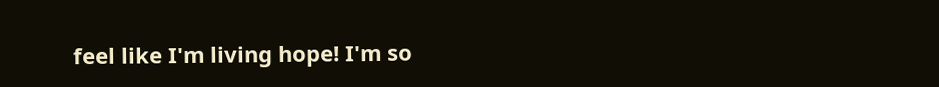feel like I'm living hope! I'm so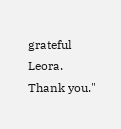grateful Leora. Thank you."